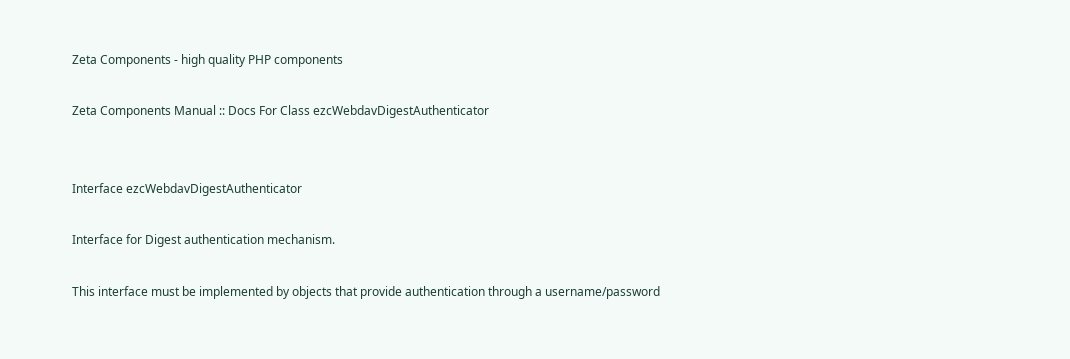Zeta Components - high quality PHP components

Zeta Components Manual :: Docs For Class ezcWebdavDigestAuthenticator


Interface ezcWebdavDigestAuthenticator

Interface for Digest authentication mechanism.

This interface must be implemented by objects that provide authentication through a username/password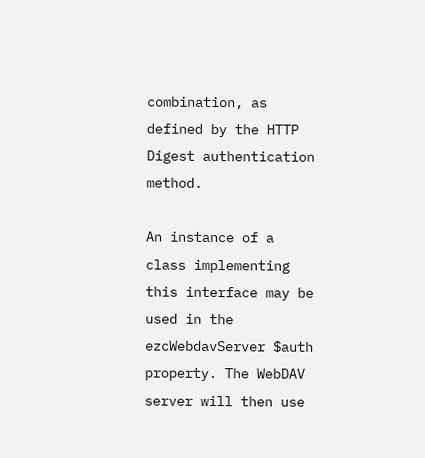combination, as defined by the HTTP Digest authentication method.

An instance of a class implementing this interface may be used in the ezcWebdavServer $auth property. The WebDAV server will then use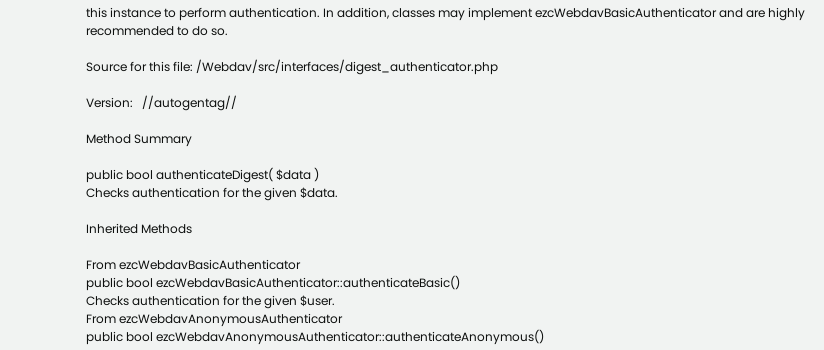this instance to perform authentication. In addition, classes may implement ezcWebdavBasicAuthenticator and are highly recommended to do so.

Source for this file: /Webdav/src/interfaces/digest_authenticator.php

Version:   //autogentag//

Method Summary

public bool authenticateDigest( $data )
Checks authentication for the given $data.

Inherited Methods

From ezcWebdavBasicAuthenticator
public bool ezcWebdavBasicAuthenticator::authenticateBasic()
Checks authentication for the given $user.
From ezcWebdavAnonymousAuthenticator
public bool ezcWebdavAnonymousAuthenticator::authenticateAnonymous()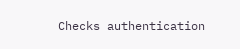Checks authentication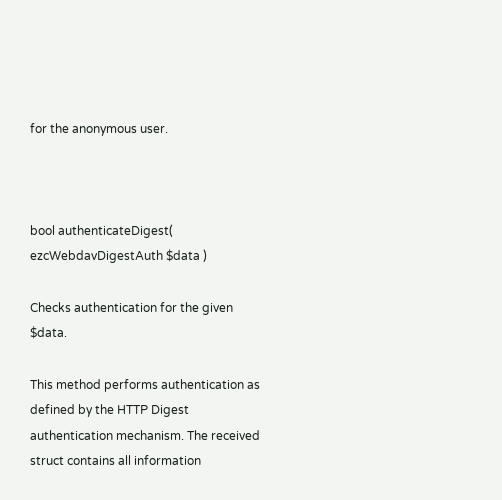for the anonymous user.



bool authenticateDigest( ezcWebdavDigestAuth $data )

Checks authentication for the given $data.

This method performs authentication as defined by the HTTP Digest authentication mechanism. The received struct contains all information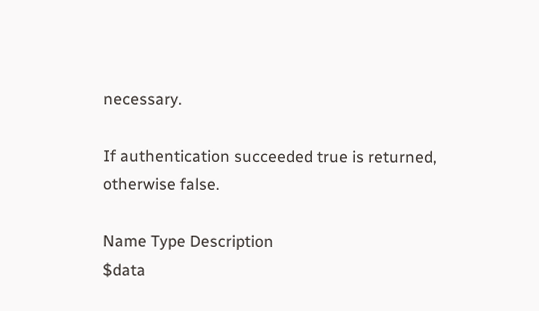necessary.

If authentication succeeded true is returned, otherwise false.

Name Type Description
$data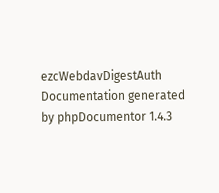ezcWebdavDigestAuth
Documentation generated by phpDocumentor 1.4.3